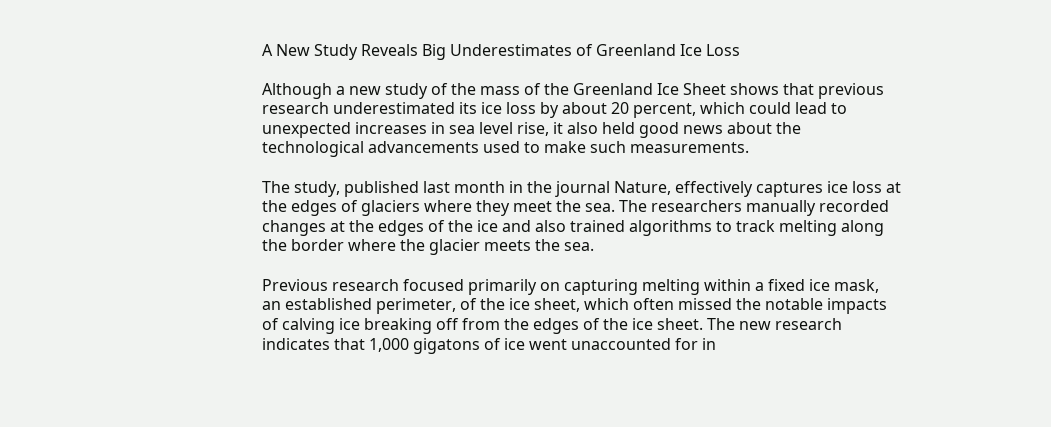A New Study Reveals Big Underestimates of Greenland Ice Loss

Although a new study of the mass of the Greenland Ice Sheet shows that previous research underestimated its ice loss by about 20 percent, which could lead to unexpected increases in sea level rise, it also held good news about the technological advancements used to make such measurements.

The study, published last month in the journal Nature, effectively captures ice loss at the edges of glaciers where they meet the sea. The researchers manually recorded changes at the edges of the ice and also trained algorithms to track melting along the border where the glacier meets the sea.

Previous research focused primarily on capturing melting within a fixed ice mask, an established perimeter, of the ice sheet, which often missed the notable impacts of calving ice breaking off from the edges of the ice sheet. The new research indicates that 1,000 gigatons of ice went unaccounted for in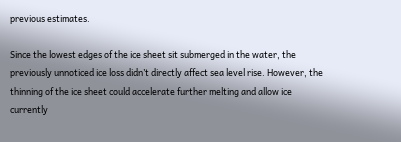previous estimates.

Since the lowest edges of the ice sheet sit submerged in the water, the previously unnoticed ice loss didn’t directly affect sea level rise. However, the thinning of the ice sheet could accelerate further melting and allow ice currently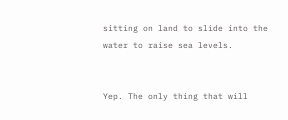sitting on land to slide into the water to raise sea levels.


Yep. The only thing that will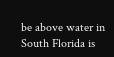be above water in South Florida is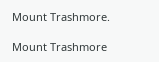Mount Trashmore.

Mount Trashmore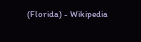(Florida) - Wikipedia